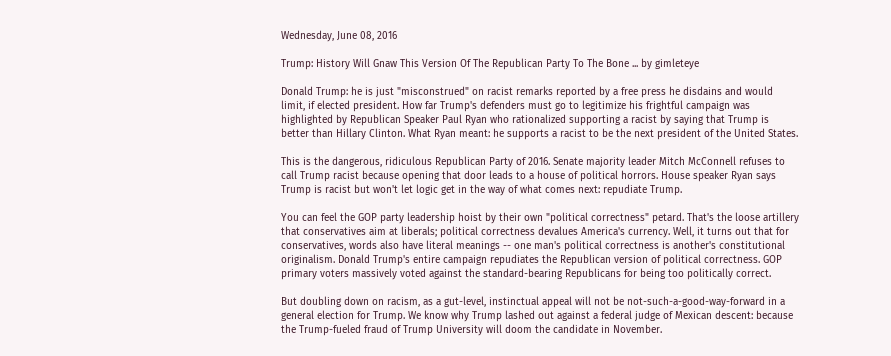Wednesday, June 08, 2016

Trump: History Will Gnaw This Version Of The Republican Party To The Bone ... by gimleteye

Donald Trump: he is just "misconstrued" on racist remarks reported by a free press he disdains and would limit, if elected president. How far Trump's defenders must go to legitimize his frightful campaign was highlighted by Republican Speaker Paul Ryan who rationalized supporting a racist by saying that Trump is better than Hillary Clinton. What Ryan meant: he supports a racist to be the next president of the United States.

This is the dangerous, ridiculous Republican Party of 2016. Senate majority leader Mitch McConnell refuses to call Trump racist because opening that door leads to a house of political horrors. House speaker Ryan says Trump is racist but won't let logic get in the way of what comes next: repudiate Trump.

You can feel the GOP party leadership hoist by their own "political correctness" petard. That's the loose artillery that conservatives aim at liberals; political correctness devalues America's currency. Well, it turns out that for conservatives, words also have literal meanings -- one man's political correctness is another's constitutional originalism. Donald Trump's entire campaign repudiates the Republican version of political correctness. GOP primary voters massively voted against the standard-bearing Republicans for being too politically correct.

But doubling down on racism, as a gut-level, instinctual appeal will not be not-such-a-good-way-forward in a general election for Trump. We know why Trump lashed out against a federal judge of Mexican descent: because the Trump-fueled fraud of Trump University will doom the candidate in November.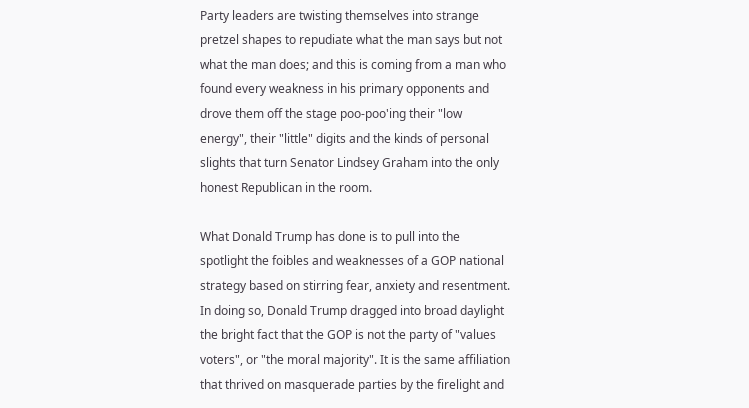Party leaders are twisting themselves into strange pretzel shapes to repudiate what the man says but not what the man does; and this is coming from a man who found every weakness in his primary opponents and drove them off the stage poo-poo'ing their "low energy", their "little" digits and the kinds of personal slights that turn Senator Lindsey Graham into the only honest Republican in the room.

What Donald Trump has done is to pull into the spotlight the foibles and weaknesses of a GOP national strategy based on stirring fear, anxiety and resentment. In doing so, Donald Trump dragged into broad daylight the bright fact that the GOP is not the party of "values voters", or "the moral majority". It is the same affiliation that thrived on masquerade parties by the firelight and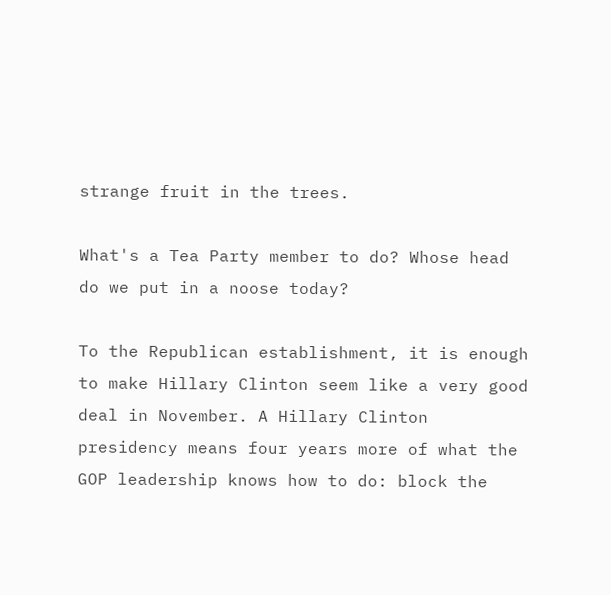strange fruit in the trees.

What's a Tea Party member to do? Whose head do we put in a noose today?

To the Republican establishment, it is enough to make Hillary Clinton seem like a very good deal in November. A Hillary Clinton presidency means four years more of what the GOP leadership knows how to do: block the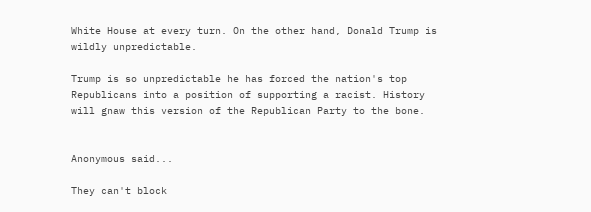White House at every turn. On the other hand, Donald Trump is wildly unpredictable.

Trump is so unpredictable he has forced the nation's top Republicans into a position of supporting a racist. History will gnaw this version of the Republican Party to the bone.


Anonymous said...

They can't block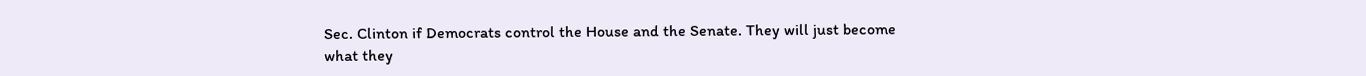Sec. Clinton if Democrats control the House and the Senate. They will just become what they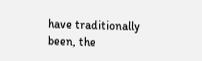have traditionally been, the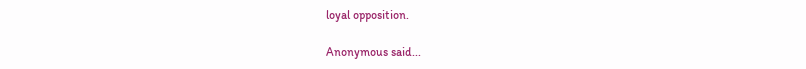loyal opposition.

Anonymous said...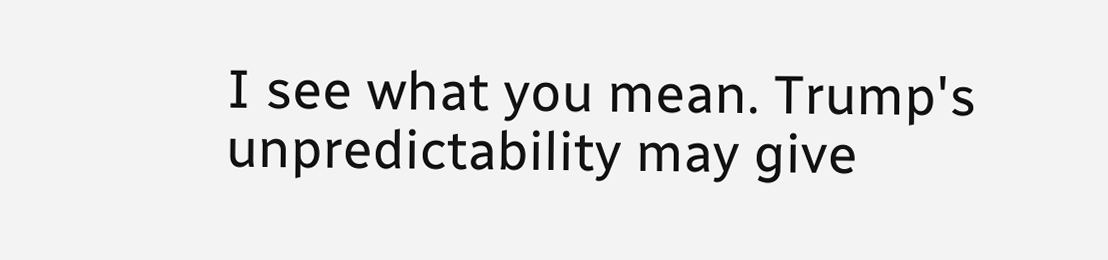I see what you mean. Trump's unpredictability may give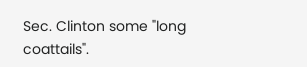Sec. Clinton some "long coattails".